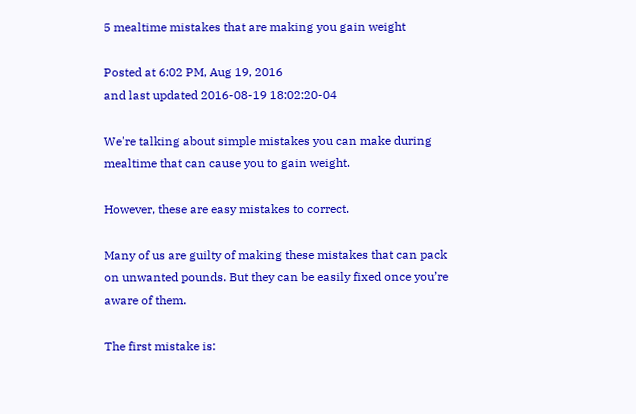5 mealtime mistakes that are making you gain weight

Posted at 6:02 PM, Aug 19, 2016
and last updated 2016-08-19 18:02:20-04

We're talking about simple mistakes you can make during mealtime that can cause you to gain weight.

However, these are easy mistakes to correct.

Many of us are guilty of making these mistakes that can pack on unwanted pounds. But they can be easily fixed once you’re aware of them.

The first mistake is: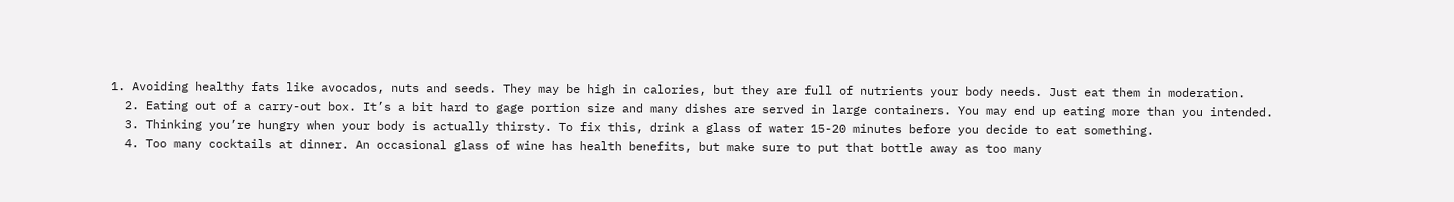1. Avoiding healthy fats like avocados, nuts and seeds. They may be high in calories, but they are full of nutrients your body needs. Just eat them in moderation.
  2. Eating out of a carry-out box. It’s a bit hard to gage portion size and many dishes are served in large containers. You may end up eating more than you intended.
  3. Thinking you’re hungry when your body is actually thirsty. To fix this, drink a glass of water 15-20 minutes before you decide to eat something.
  4. Too many cocktails at dinner. An occasional glass of wine has health benefits, but make sure to put that bottle away as too many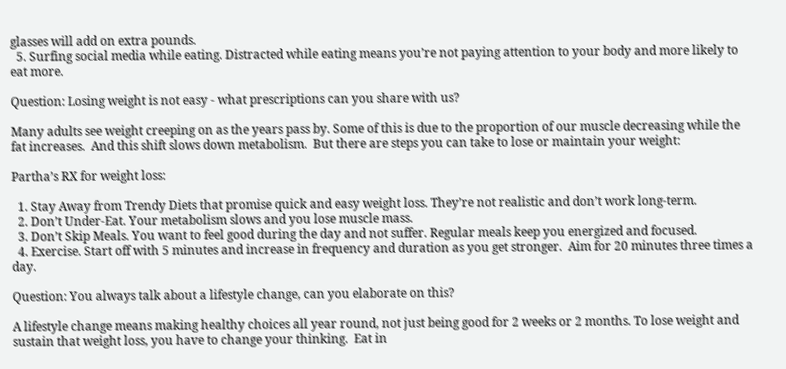glasses will add on extra pounds.
  5. Surfing social media while eating. Distracted while eating means you’re not paying attention to your body and more likely to eat more.

Question: Losing weight is not easy - what prescriptions can you share with us?

Many adults see weight creeping on as the years pass by. Some of this is due to the proportion of our muscle decreasing while the fat increases.  And this shift slows down metabolism.  But there are steps you can take to lose or maintain your weight:

Partha’s RX for weight loss:

  1. Stay Away from Trendy Diets that promise quick and easy weight loss. They’re not realistic and don’t work long-term.
  2. Don’t Under-Eat. Your metabolism slows and you lose muscle mass.
  3. Don’t Skip Meals. You want to feel good during the day and not suffer. Regular meals keep you energized and focused.
  4. Exercise. Start off with 5 minutes and increase in frequency and duration as you get stronger.  Aim for 20 minutes three times a day.

Question: You always talk about a lifestyle change, can you elaborate on this?

A lifestyle change means making healthy choices all year round, not just being good for 2 weeks or 2 months. To lose weight and sustain that weight loss, you have to change your thinking.  Eat in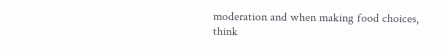moderation and when making food choices, think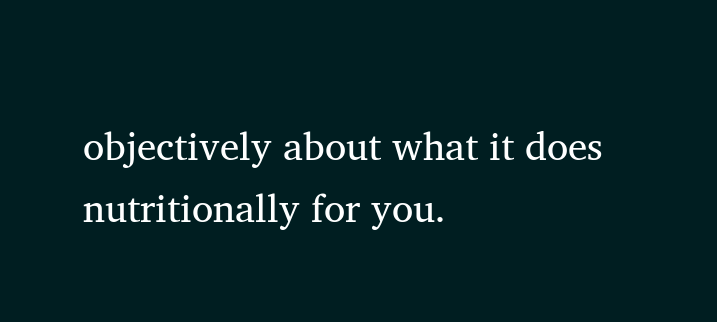objectively about what it does nutritionally for you.